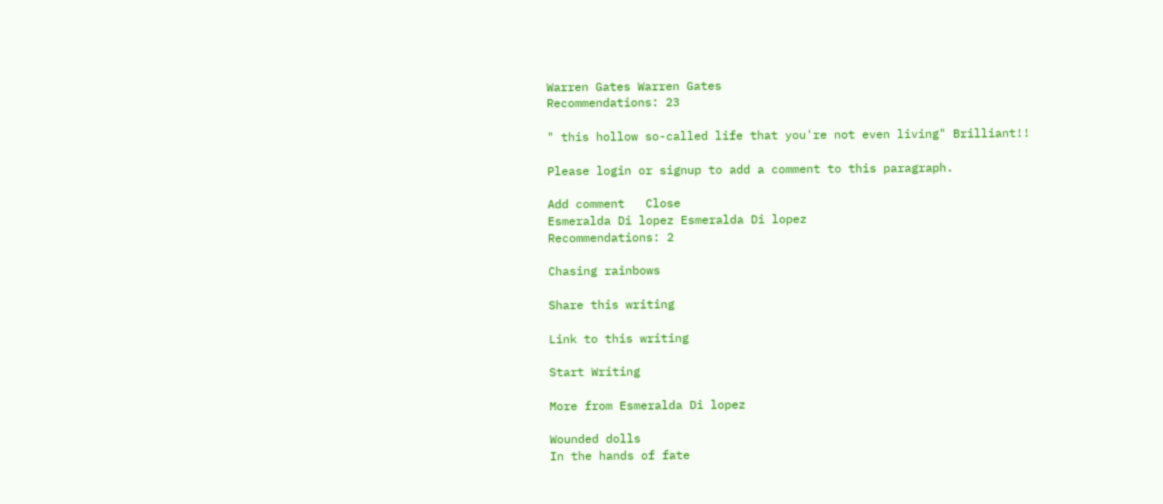Warren Gates Warren Gates
Recommendations: 23

" this hollow so-called life that you're not even living" Brilliant!!

Please login or signup to add a comment to this paragraph.

Add comment   Close
Esmeralda Di lopez Esmeralda Di lopez
Recommendations: 2

Chasing rainbows

Share this writing

Link to this writing

Start Writing

More from Esmeralda Di lopez

Wounded dolls
In the hands of fate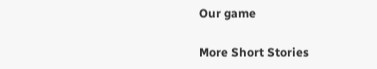Our game

More Short Stories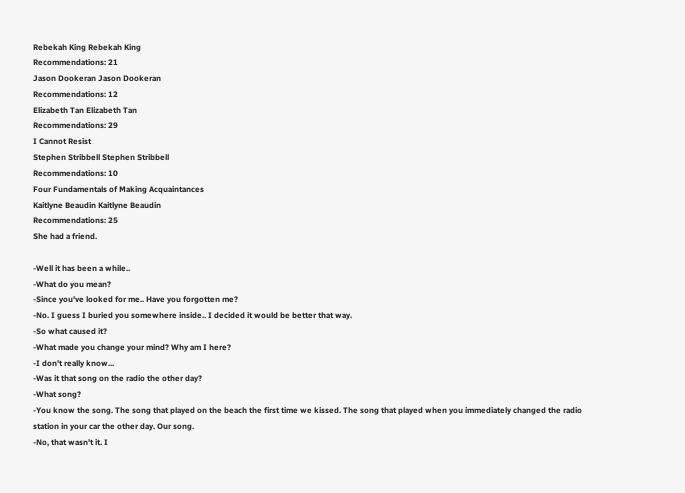Rebekah King Rebekah King
Recommendations: 21
Jason Dookeran Jason Dookeran
Recommendations: 12
Elizabeth Tan Elizabeth Tan
Recommendations: 29
I Cannot Resist
Stephen Stribbell Stephen Stribbell
Recommendations: 10
Four Fundamentals of Making Acquaintances
Kaitlyne Beaudin Kaitlyne Beaudin
Recommendations: 25
She had a friend.

-Well it has been a while..
-What do you mean?
-Since you've looked for me.. Have you forgotten me?
-No. I guess I buried you somewhere inside.. I decided it would be better that way.
-So what caused it?
-What made you change your mind? Why am I here?
-I don't really know...
-Was it that song on the radio the other day?
-What song?
-You know the song. The song that played on the beach the first time we kissed. The song that played when you immediately changed the radio station in your car the other day. Our song.
-No, that wasn't it. I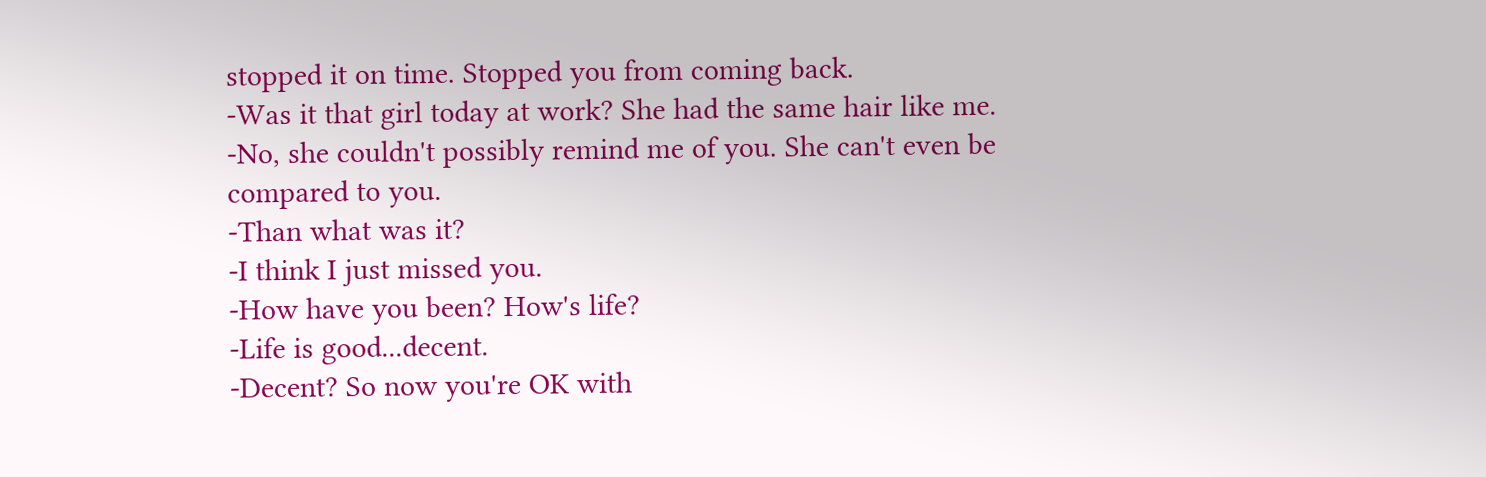stopped it on time. Stopped you from coming back.
-Was it that girl today at work? She had the same hair like me.
-No, she couldn't possibly remind me of you. She can't even be compared to you.
-Than what was it?
-I think I just missed you.
-How have you been? How's life?
-Life is good...decent.
-Decent? So now you're OK with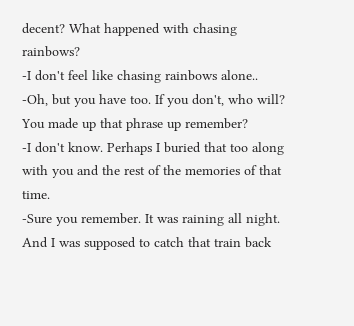decent? What happened with chasing rainbows?
-I don't feel like chasing rainbows alone..
-Oh, but you have too. If you don't, who will? You made up that phrase up remember?
-I don't know. Perhaps I buried that too along with you and the rest of the memories of that time.
-Sure you remember. It was raining all night. And I was supposed to catch that train back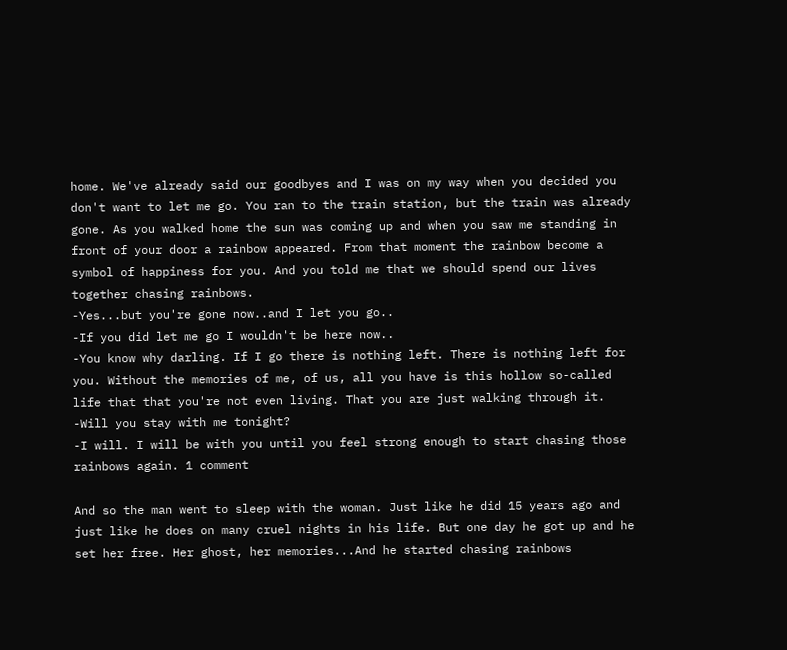home. We've already said our goodbyes and I was on my way when you decided you don't want to let me go. You ran to the train station, but the train was already gone. As you walked home the sun was coming up and when you saw me standing in front of your door a rainbow appeared. From that moment the rainbow become a symbol of happiness for you. And you told me that we should spend our lives together chasing rainbows.
-Yes...but you're gone now..and I let you go..
-If you did let me go I wouldn't be here now..
-You know why darling. If I go there is nothing left. There is nothing left for you. Without the memories of me, of us, all you have is this hollow so-called life that that you're not even living. That you are just walking through it.
-Will you stay with me tonight?
-I will. I will be with you until you feel strong enough to start chasing those
rainbows again. 1 comment

And so the man went to sleep with the woman. Just like he did 15 years ago and just like he does on many cruel nights in his life. But one day he got up and he set her free. Her ghost, her memories...And he started chasing rainbows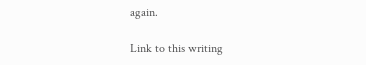again.

Link to this writing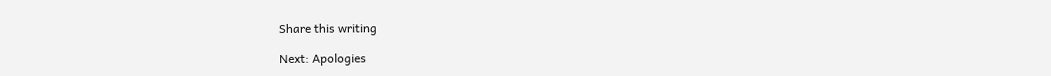Share this writing

Next: Apologies